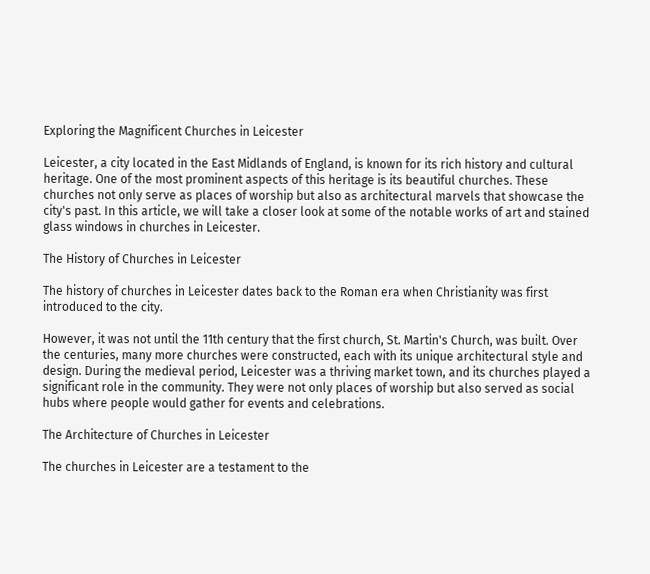Exploring the Magnificent Churches in Leicester

Leicester, a city located in the East Midlands of England, is known for its rich history and cultural heritage. One of the most prominent aspects of this heritage is its beautiful churches. These churches not only serve as places of worship but also as architectural marvels that showcase the city's past. In this article, we will take a closer look at some of the notable works of art and stained glass windows in churches in Leicester.

The History of Churches in Leicester

The history of churches in Leicester dates back to the Roman era when Christianity was first introduced to the city.

However, it was not until the 11th century that the first church, St. Martin's Church, was built. Over the centuries, many more churches were constructed, each with its unique architectural style and design. During the medieval period, Leicester was a thriving market town, and its churches played a significant role in the community. They were not only places of worship but also served as social hubs where people would gather for events and celebrations.

The Architecture of Churches in Leicester

The churches in Leicester are a testament to the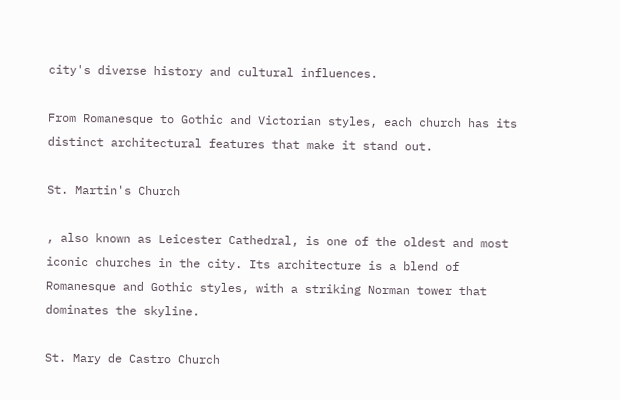city's diverse history and cultural influences.

From Romanesque to Gothic and Victorian styles, each church has its distinct architectural features that make it stand out.

St. Martin's Church

, also known as Leicester Cathedral, is one of the oldest and most iconic churches in the city. Its architecture is a blend of Romanesque and Gothic styles, with a striking Norman tower that dominates the skyline.

St. Mary de Castro Church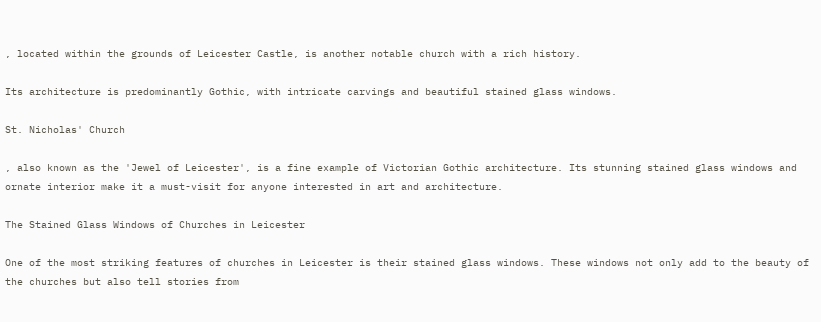, located within the grounds of Leicester Castle, is another notable church with a rich history.

Its architecture is predominantly Gothic, with intricate carvings and beautiful stained glass windows.

St. Nicholas' Church

, also known as the 'Jewel of Leicester', is a fine example of Victorian Gothic architecture. Its stunning stained glass windows and ornate interior make it a must-visit for anyone interested in art and architecture.

The Stained Glass Windows of Churches in Leicester

One of the most striking features of churches in Leicester is their stained glass windows. These windows not only add to the beauty of the churches but also tell stories from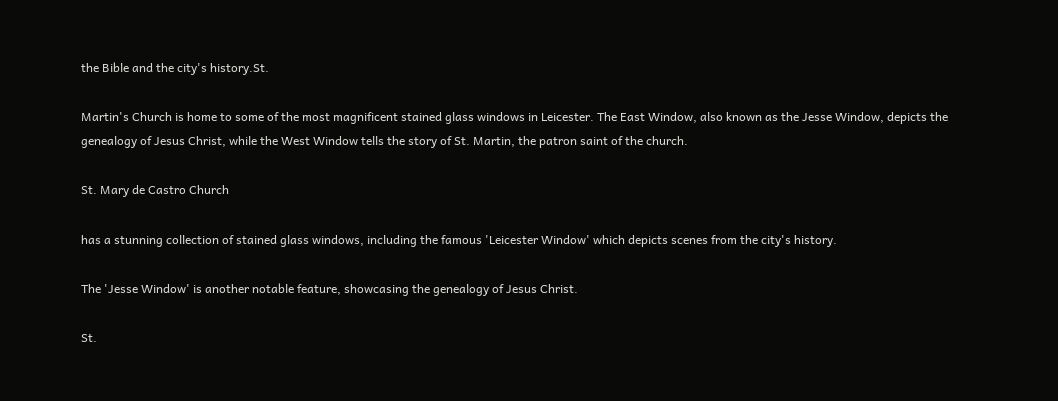the Bible and the city's history.St.

Martin's Church is home to some of the most magnificent stained glass windows in Leicester. The East Window, also known as the Jesse Window, depicts the genealogy of Jesus Christ, while the West Window tells the story of St. Martin, the patron saint of the church.

St. Mary de Castro Church

has a stunning collection of stained glass windows, including the famous 'Leicester Window' which depicts scenes from the city's history.

The 'Jesse Window' is another notable feature, showcasing the genealogy of Jesus Christ.

St.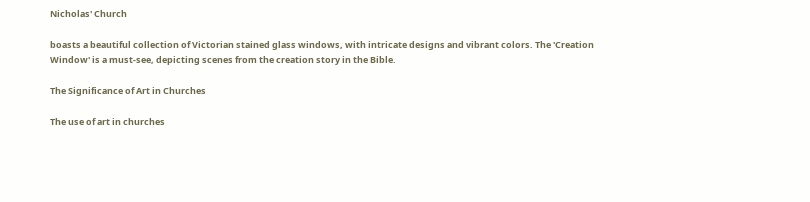Nicholas' Church

boasts a beautiful collection of Victorian stained glass windows, with intricate designs and vibrant colors. The 'Creation Window' is a must-see, depicting scenes from the creation story in the Bible.

The Significance of Art in Churches

The use of art in churches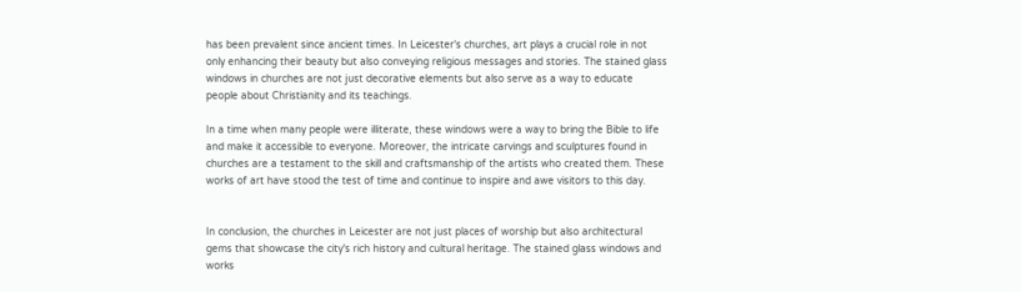has been prevalent since ancient times. In Leicester's churches, art plays a crucial role in not only enhancing their beauty but also conveying religious messages and stories. The stained glass windows in churches are not just decorative elements but also serve as a way to educate people about Christianity and its teachings.

In a time when many people were illiterate, these windows were a way to bring the Bible to life and make it accessible to everyone. Moreover, the intricate carvings and sculptures found in churches are a testament to the skill and craftsmanship of the artists who created them. These works of art have stood the test of time and continue to inspire and awe visitors to this day.


In conclusion, the churches in Leicester are not just places of worship but also architectural gems that showcase the city's rich history and cultural heritage. The stained glass windows and works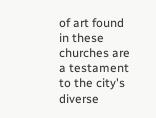of art found in these churches are a testament to the city's diverse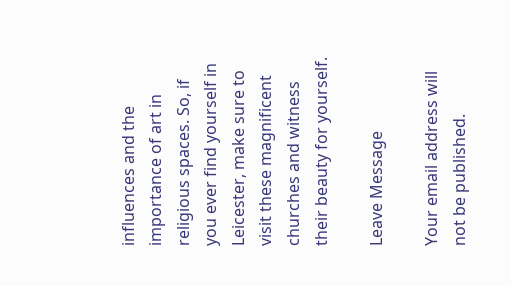influences and the importance of art in religious spaces. So, if you ever find yourself in Leicester, make sure to visit these magnificent churches and witness their beauty for yourself.

Leave Message

Your email address will not be published.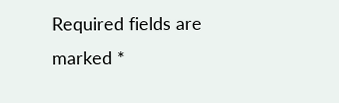Required fields are marked *